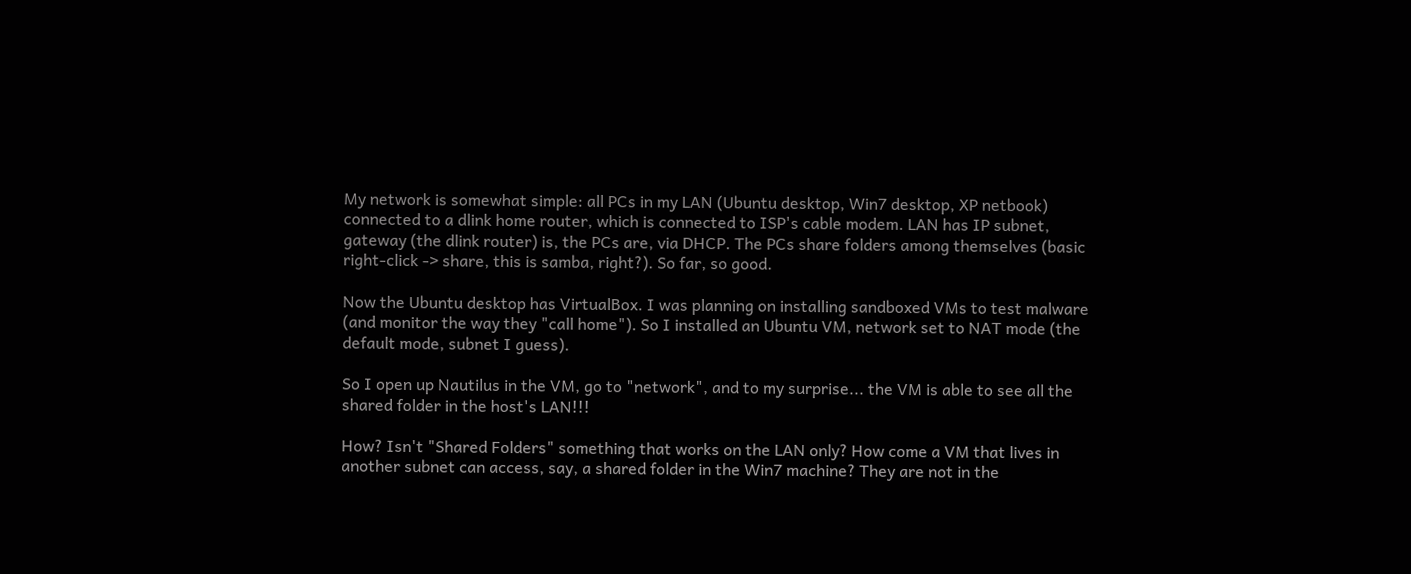My network is somewhat simple: all PCs in my LAN (Ubuntu desktop, Win7 desktop, XP netbook) connected to a dlink home router, which is connected to ISP's cable modem. LAN has IP subnet, gateway (the dlink router) is, the PCs are, via DHCP. The PCs share folders among themselves (basic right-click -> share, this is samba, right?). So far, so good.

Now the Ubuntu desktop has VirtualBox. I was planning on installing sandboxed VMs to test malware (and monitor the way they "call home"). So I installed an Ubuntu VM, network set to NAT mode (the default mode, subnet I guess).

So I open up Nautilus in the VM, go to "network", and to my surprise... the VM is able to see all the shared folder in the host's LAN!!!

How? Isn't "Shared Folders" something that works on the LAN only? How come a VM that lives in another subnet can access, say, a shared folder in the Win7 machine? They are not in the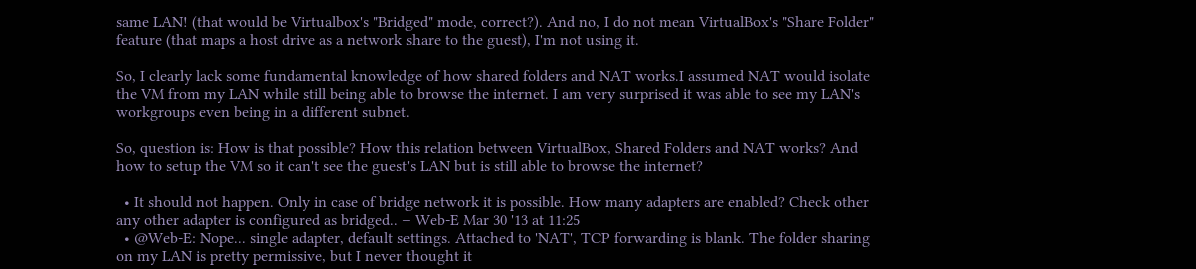same LAN! (that would be Virtualbox's "Bridged" mode, correct?). And no, I do not mean VirtualBox's "Share Folder" feature (that maps a host drive as a network share to the guest), I'm not using it.

So, I clearly lack some fundamental knowledge of how shared folders and NAT works.I assumed NAT would isolate the VM from my LAN while still being able to browse the internet. I am very surprised it was able to see my LAN's workgroups even being in a different subnet.

So, question is: How is that possible? How this relation between VirtualBox, Shared Folders and NAT works? And how to setup the VM so it can't see the guest's LAN but is still able to browse the internet?

  • It should not happen. Only in case of bridge network it is possible. How many adapters are enabled? Check other any other adapter is configured as bridged.. – Web-E Mar 30 '13 at 11:25
  • @Web-E: Nope... single adapter, default settings. Attached to 'NAT', TCP forwarding is blank. The folder sharing on my LAN is pretty permissive, but I never thought it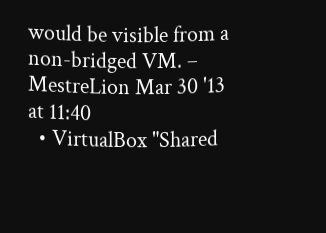would be visible from a non-bridged VM. – MestreLion Mar 30 '13 at 11:40
  • VirtualBox "Shared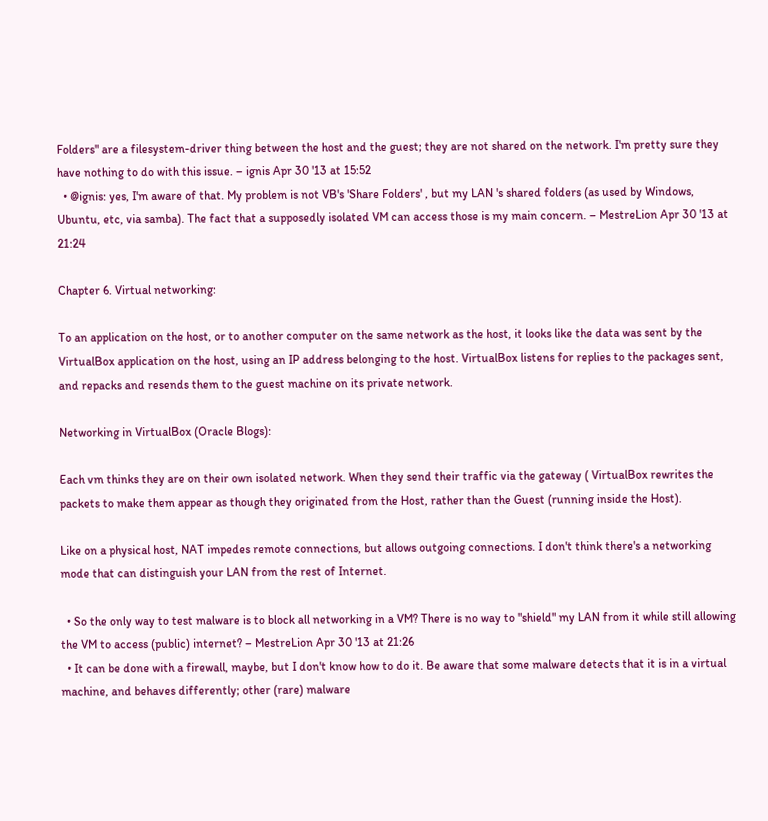Folders" are a filesystem-driver thing between the host and the guest; they are not shared on the network. I'm pretty sure they have nothing to do with this issue. – ignis Apr 30 '13 at 15:52
  • @ignis: yes, I'm aware of that. My problem is not VB's 'Share Folders' , but my LAN 's shared folders (as used by Windows, Ubuntu, etc, via samba). The fact that a supposedly isolated VM can access those is my main concern. – MestreLion Apr 30 '13 at 21:24

Chapter 6. Virtual networking:

To an application on the host, or to another computer on the same network as the host, it looks like the data was sent by the VirtualBox application on the host, using an IP address belonging to the host. VirtualBox listens for replies to the packages sent, and repacks and resends them to the guest machine on its private network.

Networking in VirtualBox (Oracle Blogs):

Each vm thinks they are on their own isolated network. When they send their traffic via the gateway ( VirtualBox rewrites the packets to make them appear as though they originated from the Host, rather than the Guest (running inside the Host).

Like on a physical host, NAT impedes remote connections, but allows outgoing connections. I don't think there's a networking mode that can distinguish your LAN from the rest of Internet.

  • So the only way to test malware is to block all networking in a VM? There is no way to "shield" my LAN from it while still allowing the VM to access (public) internet? – MestreLion Apr 30 '13 at 21:26
  • It can be done with a firewall, maybe, but I don't know how to do it. Be aware that some malware detects that it is in a virtual machine, and behaves differently; other (rare) malware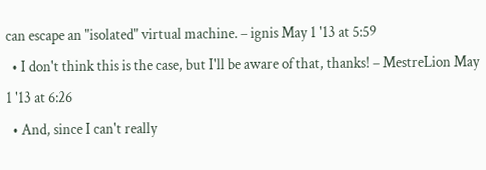can escape an "isolated" virtual machine. – ignis May 1 '13 at 5:59
  • I don't think this is the case, but I'll be aware of that, thanks! – MestreLion May 1 '13 at 6:26
  • And, since I can't really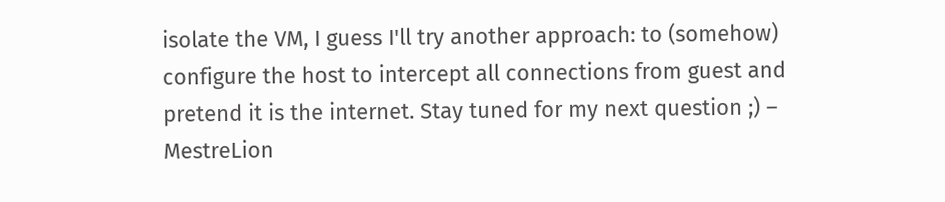isolate the VM, I guess I'll try another approach: to (somehow) configure the host to intercept all connections from guest and pretend it is the internet. Stay tuned for my next question ;) – MestreLion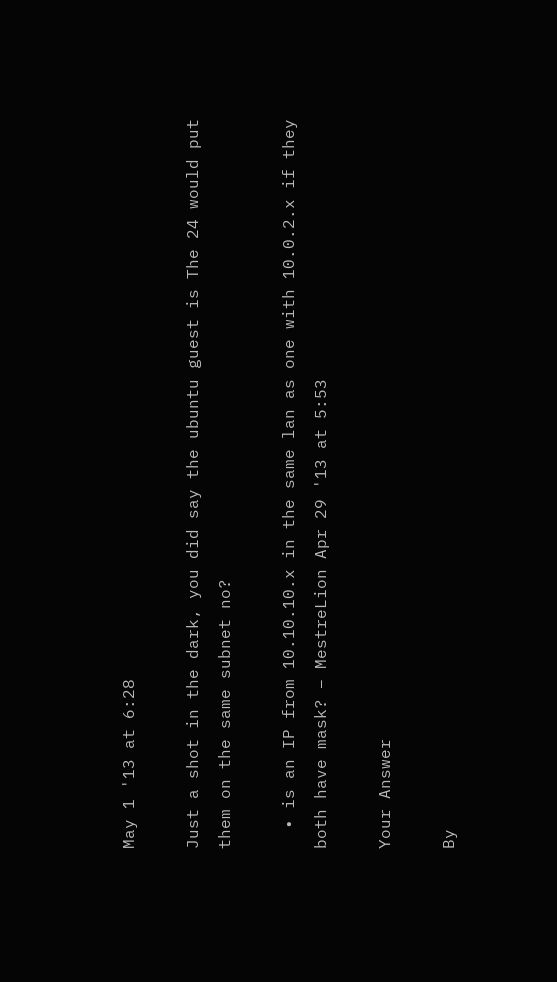May 1 '13 at 6:28

Just a shot in the dark, you did say the ubuntu guest is The 24 would put them on the same subnet no?

  • is an IP from 10.10.10.x in the same lan as one with 10.0.2.x if they both have mask? – MestreLion Apr 29 '13 at 5:53

Your Answer

By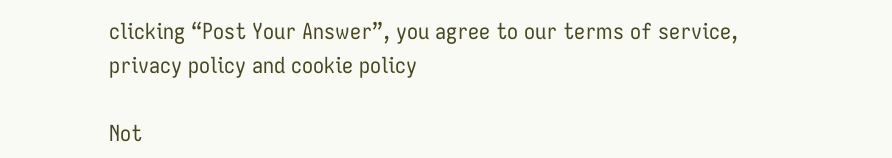clicking “Post Your Answer”, you agree to our terms of service, privacy policy and cookie policy

Not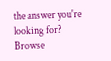the answer you're looking for? Browse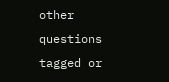other questions tagged or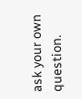ask your own question.